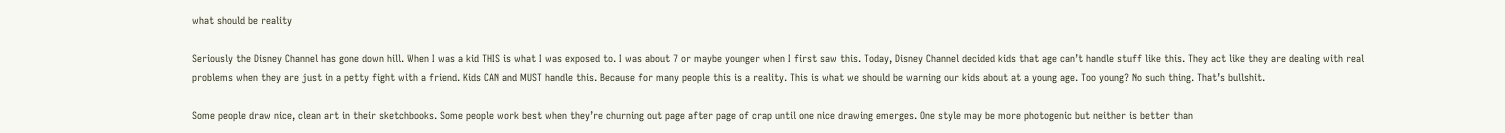what should be reality

Seriously the Disney Channel has gone down hill. When I was a kid THIS is what I was exposed to. I was about 7 or maybe younger when I first saw this. Today, Disney Channel decided kids that age can’t handle stuff like this. They act like they are dealing with real problems when they are just in a petty fight with a friend. Kids CAN and MUST handle this. Because for many people this is a reality. This is what we should be warning our kids about at a young age. Too young? No such thing. That’s bullshit.

Some people draw nice, clean art in their sketchbooks. Some people work best when they’re churning out page after page of crap until one nice drawing emerges. One style may be more photogenic but neither is better than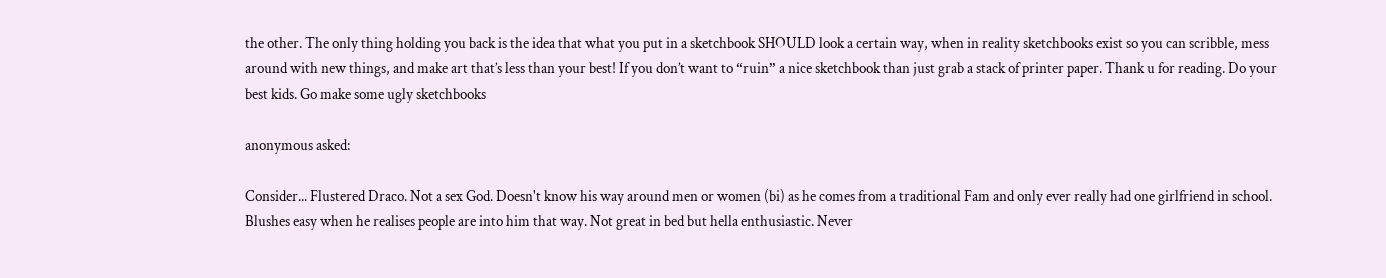the other. The only thing holding you back is the idea that what you put in a sketchbook SHOULD look a certain way, when in reality sketchbooks exist so you can scribble, mess around with new things, and make art that’s less than your best! If you don’t want to “ruin” a nice sketchbook than just grab a stack of printer paper. Thank u for reading. Do your best kids. Go make some ugly sketchbooks

anonymous asked:

Consider... Flustered Draco. Not a sex God. Doesn't know his way around men or women (bi) as he comes from a traditional Fam and only ever really had one girlfriend in school. Blushes easy when he realises people are into him that way. Not great in bed but hella enthusiastic. Never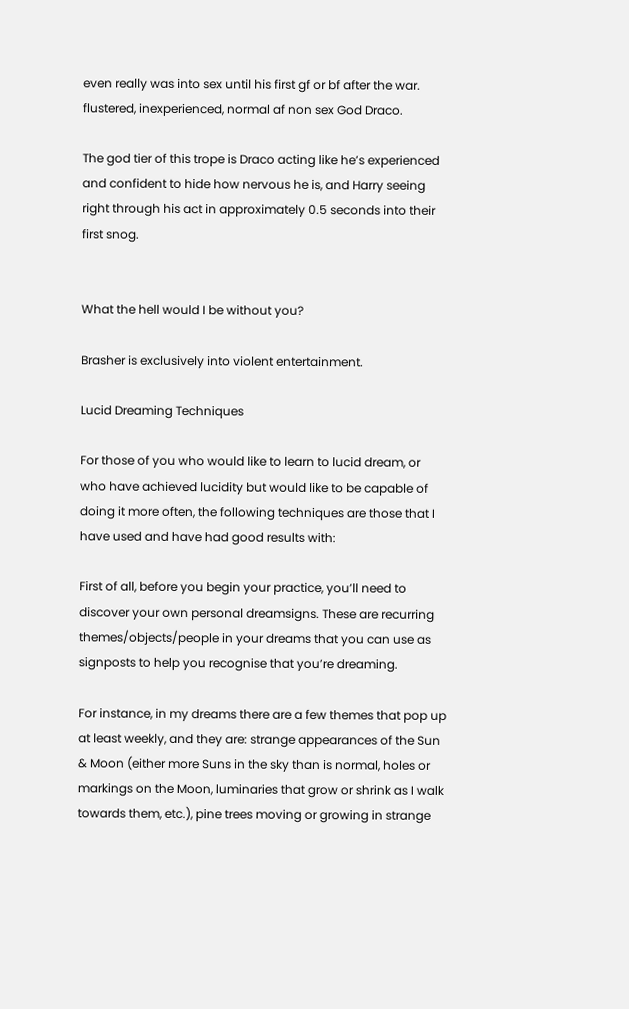even really was into sex until his first gf or bf after the war. flustered, inexperienced, normal af non sex God Draco.

The god tier of this trope is Draco acting like he’s experienced and confident to hide how nervous he is, and Harry seeing right through his act in approximately 0.5 seconds into their first snog.


What the hell would I be without you?

Brasher is exclusively into violent entertainment.

Lucid Dreaming Techniques

For those of you who would like to learn to lucid dream, or who have achieved lucidity but would like to be capable of doing it more often, the following techniques are those that I have used and have had good results with:

First of all, before you begin your practice, you’ll need to discover your own personal dreamsigns. These are recurring themes/objects/people in your dreams that you can use as signposts to help you recognise that you’re dreaming.

For instance, in my dreams there are a few themes that pop up at least weekly, and they are: strange appearances of the Sun & Moon (either more Suns in the sky than is normal, holes or markings on the Moon, luminaries that grow or shrink as I walk towards them, etc.), pine trees moving or growing in strange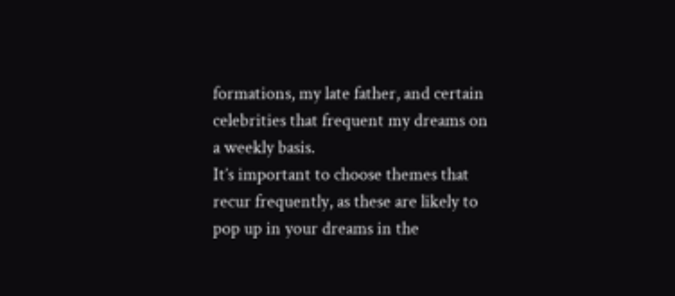formations, my late father, and certain celebrities that frequent my dreams on a weekly basis.
It’s important to choose themes that recur frequently, as these are likely to pop up in your dreams in the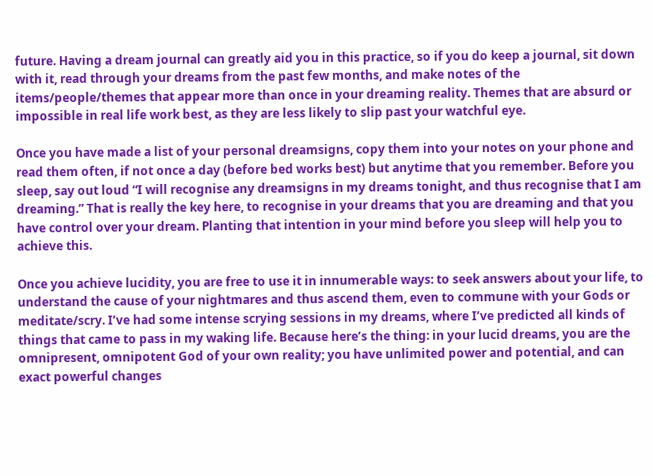future. Having a dream journal can greatly aid you in this practice, so if you do keep a journal, sit down with it, read through your dreams from the past few months, and make notes of the items/people/themes that appear more than once in your dreaming reality. Themes that are absurd or impossible in real life work best, as they are less likely to slip past your watchful eye.

Once you have made a list of your personal dreamsigns, copy them into your notes on your phone and read them often, if not once a day (before bed works best) but anytime that you remember. Before you sleep, say out loud “I will recognise any dreamsigns in my dreams tonight, and thus recognise that I am dreaming.” That is really the key here, to recognise in your dreams that you are dreaming and that you have control over your dream. Planting that intention in your mind before you sleep will help you to achieve this.

Once you achieve lucidity, you are free to use it in innumerable ways: to seek answers about your life, to understand the cause of your nightmares and thus ascend them, even to commune with your Gods or meditate/scry. I’ve had some intense scrying sessions in my dreams, where I’ve predicted all kinds of things that came to pass in my waking life. Because here’s the thing: in your lucid dreams, you are the omnipresent, omnipotent God of your own reality; you have unlimited power and potential, and can exact powerful changes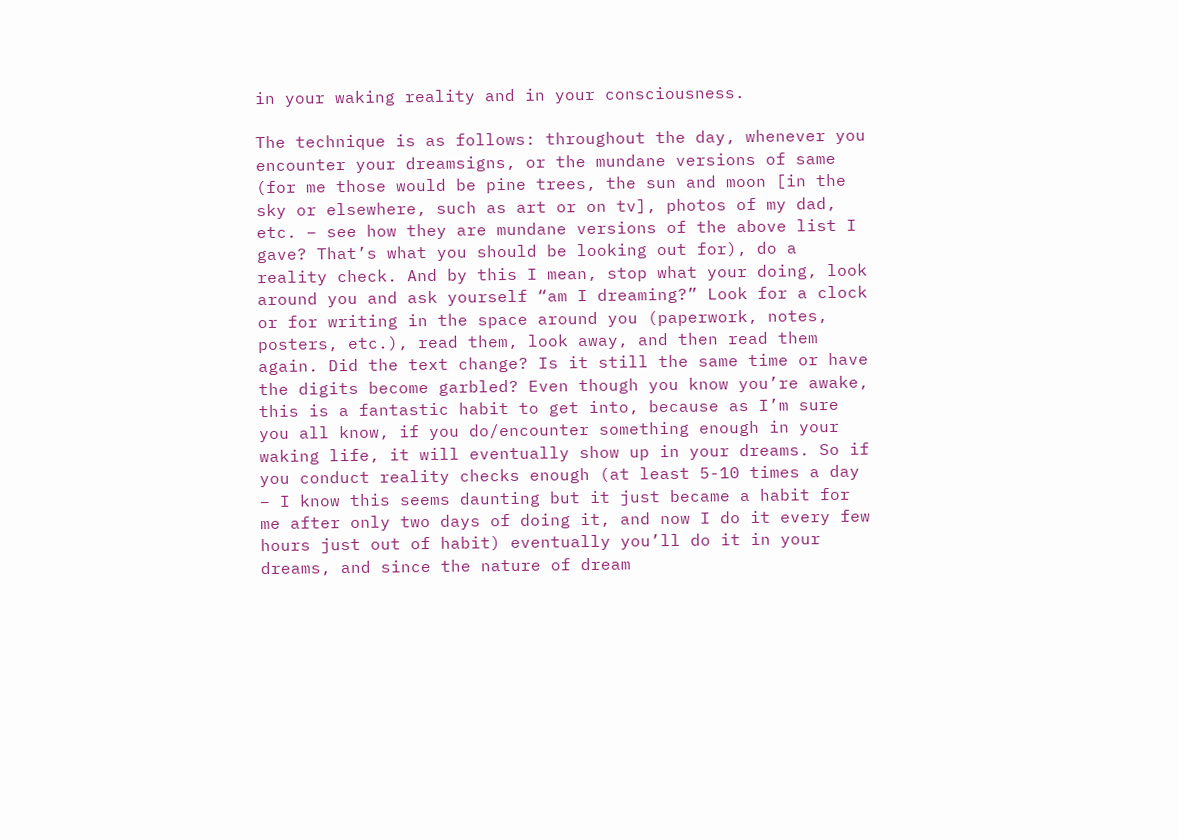in your waking reality and in your consciousness.

The technique is as follows: throughout the day, whenever you encounter your dreamsigns, or the mundane versions of same (for me those would be pine trees, the sun and moon [in the sky or elsewhere, such as art or on tv], photos of my dad, etc. – see how they are mundane versions of the above list I gave? That’s what you should be looking out for), do a reality check. And by this I mean, stop what your doing, look around you and ask yourself “am I dreaming?” Look for a clock or for writing in the space around you (paperwork, notes, posters, etc.), read them, look away, and then read them again. Did the text change? Is it still the same time or have the digits become garbled? Even though you know you’re awake, this is a fantastic habit to get into, because as I’m sure you all know, if you do/encounter something enough in your waking life, it will eventually show up in your dreams. So if you conduct reality checks enough (at least 5-10 times a day – I know this seems daunting but it just became a habit for me after only two days of doing it, and now I do it every few hours just out of habit) eventually you’ll do it in your dreams, and since the nature of dream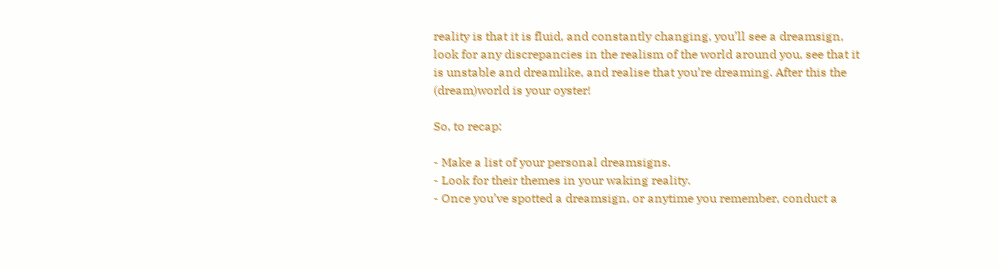reality is that it is fluid, and constantly changing, you’ll see a dreamsign, look for any discrepancies in the realism of the world around you, see that it is unstable and dreamlike, and realise that you’re dreaming. After this the (dream)world is your oyster!

So, to recap:

- Make a list of your personal dreamsigns.
- Look for their themes in your waking reality.
- Once you’ve spotted a dreamsign, or anytime you remember, conduct a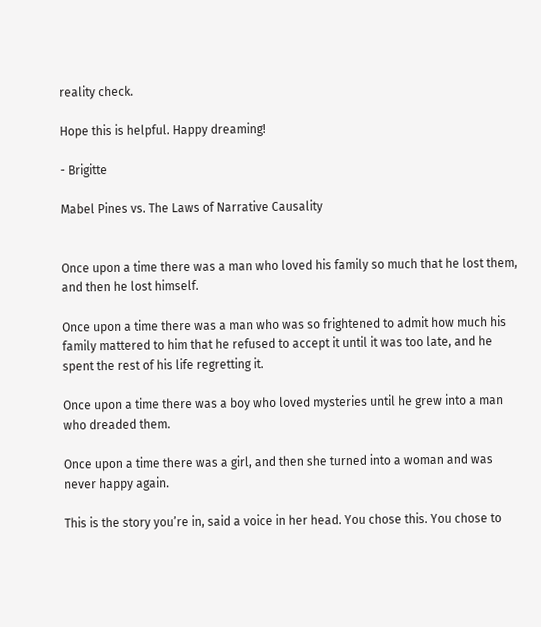reality check.

Hope this is helpful. Happy dreaming!

- Brigitte

Mabel Pines vs. The Laws of Narrative Causality


Once upon a time there was a man who loved his family so much that he lost them, and then he lost himself.

Once upon a time there was a man who was so frightened to admit how much his family mattered to him that he refused to accept it until it was too late, and he spent the rest of his life regretting it.

Once upon a time there was a boy who loved mysteries until he grew into a man who dreaded them.

Once upon a time there was a girl, and then she turned into a woman and was never happy again.

This is the story you’re in, said a voice in her head. You chose this. You chose to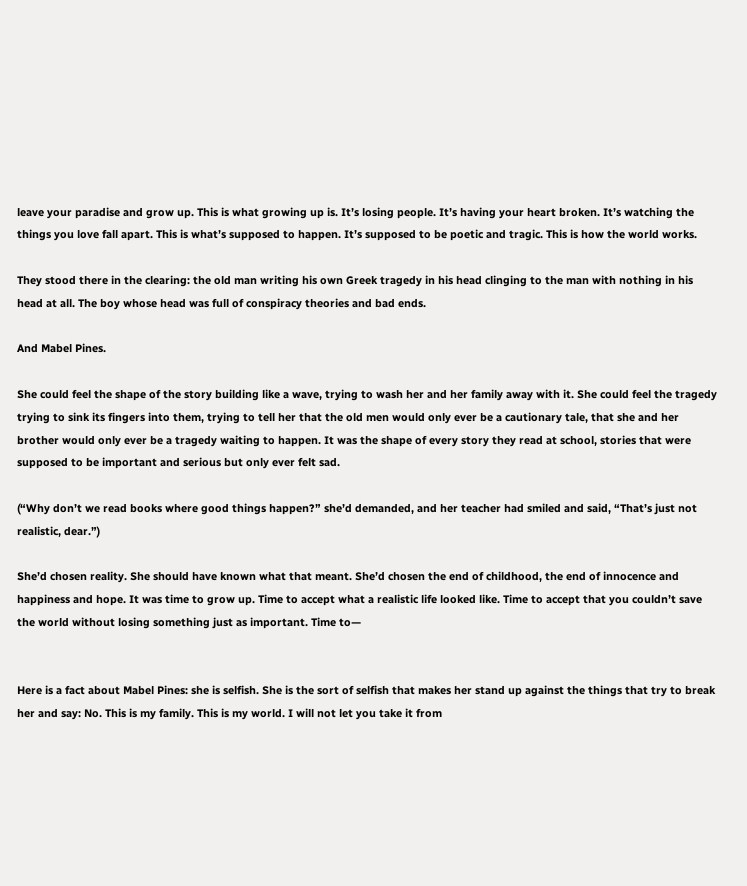leave your paradise and grow up. This is what growing up is. It’s losing people. It’s having your heart broken. It’s watching the things you love fall apart. This is what’s supposed to happen. It’s supposed to be poetic and tragic. This is how the world works.

They stood there in the clearing: the old man writing his own Greek tragedy in his head clinging to the man with nothing in his head at all. The boy whose head was full of conspiracy theories and bad ends.

And Mabel Pines.

She could feel the shape of the story building like a wave, trying to wash her and her family away with it. She could feel the tragedy trying to sink its fingers into them, trying to tell her that the old men would only ever be a cautionary tale, that she and her brother would only ever be a tragedy waiting to happen. It was the shape of every story they read at school, stories that were supposed to be important and serious but only ever felt sad.

(“Why don’t we read books where good things happen?” she’d demanded, and her teacher had smiled and said, “That’s just not realistic, dear.”)

She’d chosen reality. She should have known what that meant. She’d chosen the end of childhood, the end of innocence and happiness and hope. It was time to grow up. Time to accept what a realistic life looked like. Time to accept that you couldn’t save the world without losing something just as important. Time to—


Here is a fact about Mabel Pines: she is selfish. She is the sort of selfish that makes her stand up against the things that try to break her and say: No. This is my family. This is my world. I will not let you take it from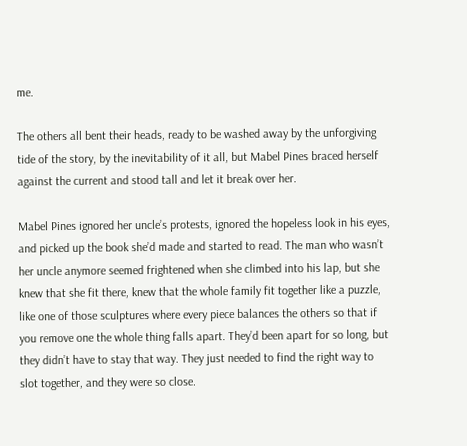me.

The others all bent their heads, ready to be washed away by the unforgiving tide of the story, by the inevitability of it all, but Mabel Pines braced herself against the current and stood tall and let it break over her.

Mabel Pines ignored her uncle’s protests, ignored the hopeless look in his eyes, and picked up the book she’d made and started to read. The man who wasn’t her uncle anymore seemed frightened when she climbed into his lap, but she knew that she fit there, knew that the whole family fit together like a puzzle, like one of those sculptures where every piece balances the others so that if you remove one the whole thing falls apart. They’d been apart for so long, but they didn’t have to stay that way. They just needed to find the right way to slot together, and they were so close.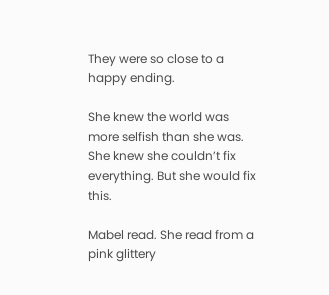They were so close to a happy ending.

She knew the world was more selfish than she was. She knew she couldn’t fix everything. But she would fix this.

Mabel read. She read from a pink glittery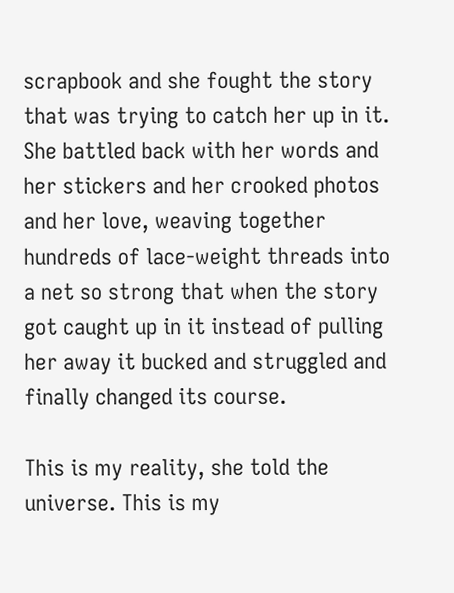scrapbook and she fought the story that was trying to catch her up in it. She battled back with her words and her stickers and her crooked photos and her love, weaving together hundreds of lace-weight threads into a net so strong that when the story got caught up in it instead of pulling her away it bucked and struggled and finally changed its course.

This is my reality, she told the universe. This is my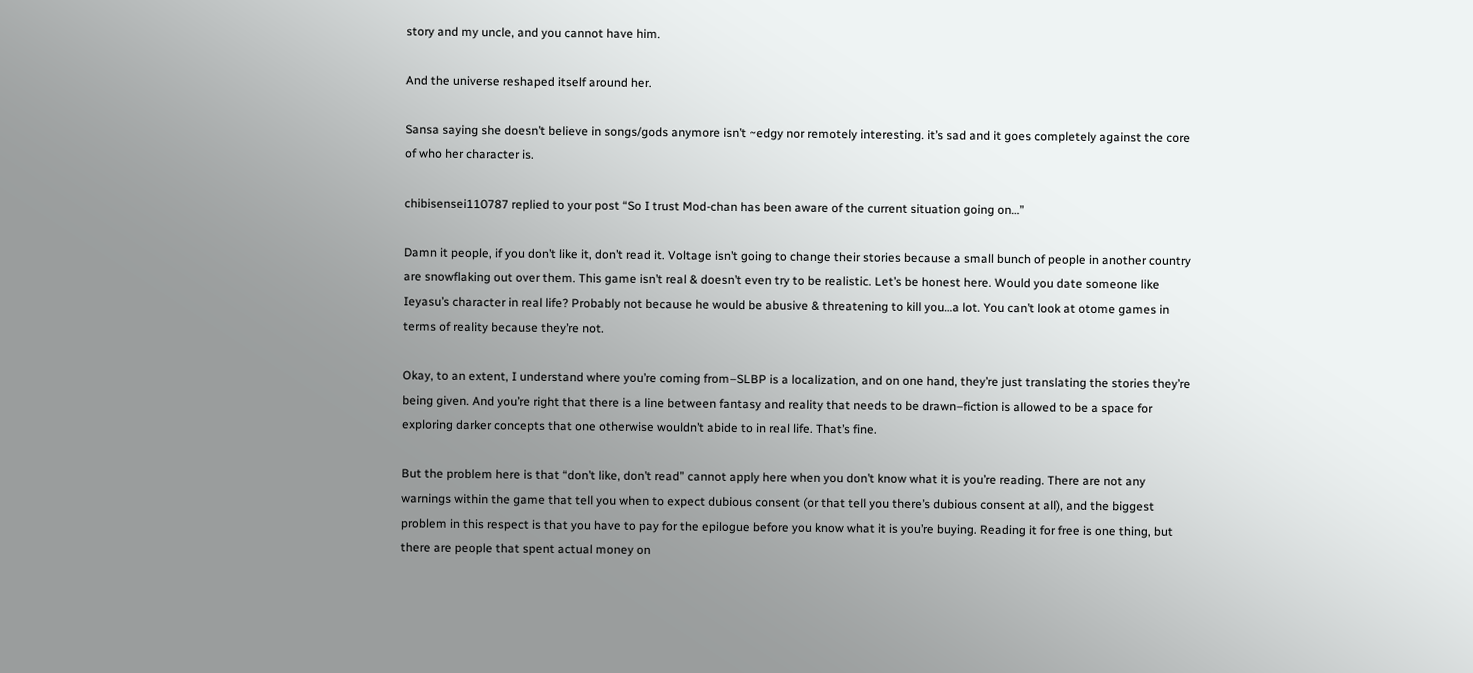story and my uncle, and you cannot have him.

And the universe reshaped itself around her.

Sansa saying she doesn’t believe in songs/gods anymore isn’t ~edgy nor remotely interesting. it’s sad and it goes completely against the core of who her character is.

chibisensei110787 replied to your post “So I trust Mod-chan has been aware of the current situation going on…”

Damn it people, if you don’t like it, don’t read it. Voltage isn’t going to change their stories because a small bunch of people in another country are snowflaking out over them. This game isn’t real & doesn’t even try to be realistic. Let’s be honest here. Would you date someone like Ieyasu’s character in real life? Probably not because he would be abusive & threatening to kill you…a lot. You can’t look at otome games in terms of reality because they’re not.

Okay, to an extent, I understand where you’re coming from–SLBP is a localization, and on one hand, they’re just translating the stories they’re being given. And you’re right that there is a line between fantasy and reality that needs to be drawn–fiction is allowed to be a space for exploring darker concepts that one otherwise wouldn’t abide to in real life. That’s fine.

But the problem here is that “don’t like, don’t read” cannot apply here when you don’t know what it is you’re reading. There are not any warnings within the game that tell you when to expect dubious consent (or that tell you there’s dubious consent at all), and the biggest problem in this respect is that you have to pay for the epilogue before you know what it is you’re buying. Reading it for free is one thing, but there are people that spent actual money on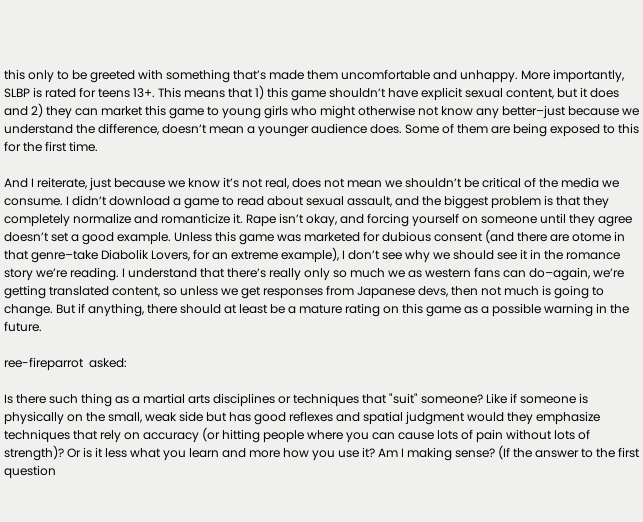this only to be greeted with something that’s made them uncomfortable and unhappy. More importantly, SLBP is rated for teens 13+. This means that 1) this game shouldn’t have explicit sexual content, but it does and 2) they can market this game to young girls who might otherwise not know any better–just because we understand the difference, doesn’t mean a younger audience does. Some of them are being exposed to this for the first time.

And I reiterate, just because we know it’s not real, does not mean we shouldn’t be critical of the media we consume. I didn’t download a game to read about sexual assault, and the biggest problem is that they completely normalize and romanticize it. Rape isn’t okay, and forcing yourself on someone until they agree doesn’t set a good example. Unless this game was marketed for dubious consent (and there are otome in that genre–take Diabolik Lovers, for an extreme example), I don’t see why we should see it in the romance story we’re reading. I understand that there’s really only so much we as western fans can do–again, we’re getting translated content, so unless we get responses from Japanese devs, then not much is going to change. But if anything, there should at least be a mature rating on this game as a possible warning in the future.

ree-fireparrot  asked:

Is there such thing as a martial arts disciplines or techniques that "suit" someone? Like if someone is physically on the small, weak side but has good reflexes and spatial judgment would they emphasize techniques that rely on accuracy (or hitting people where you can cause lots of pain without lots of strength)? Or is it less what you learn and more how you use it? Am I making sense? (If the answer to the first question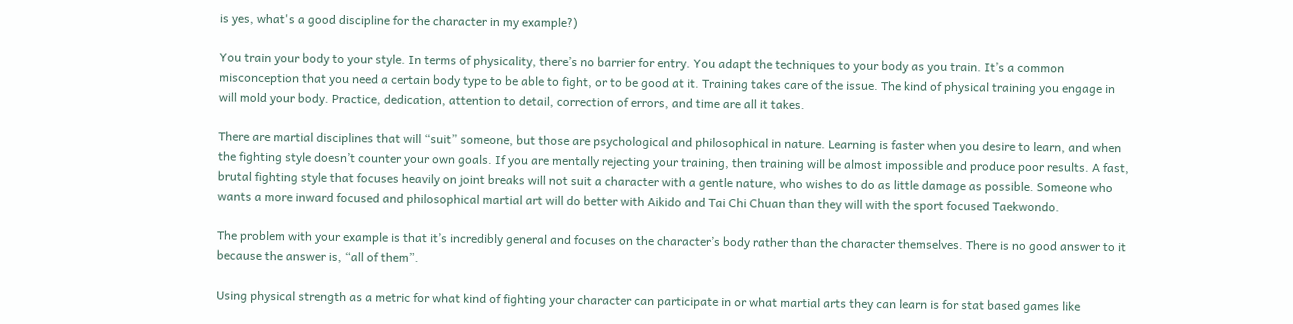is yes, what's a good discipline for the character in my example?)

You train your body to your style. In terms of physicality, there’s no barrier for entry. You adapt the techniques to your body as you train. It’s a common misconception that you need a certain body type to be able to fight, or to be good at it. Training takes care of the issue. The kind of physical training you engage in will mold your body. Practice, dedication, attention to detail, correction of errors, and time are all it takes.

There are martial disciplines that will “suit” someone, but those are psychological and philosophical in nature. Learning is faster when you desire to learn, and when the fighting style doesn’t counter your own goals. If you are mentally rejecting your training, then training will be almost impossible and produce poor results. A fast, brutal fighting style that focuses heavily on joint breaks will not suit a character with a gentle nature, who wishes to do as little damage as possible. Someone who wants a more inward focused and philosophical martial art will do better with Aikido and Tai Chi Chuan than they will with the sport focused Taekwondo.

The problem with your example is that it’s incredibly general and focuses on the character’s body rather than the character themselves. There is no good answer to it because the answer is, “all of them”.

Using physical strength as a metric for what kind of fighting your character can participate in or what martial arts they can learn is for stat based games like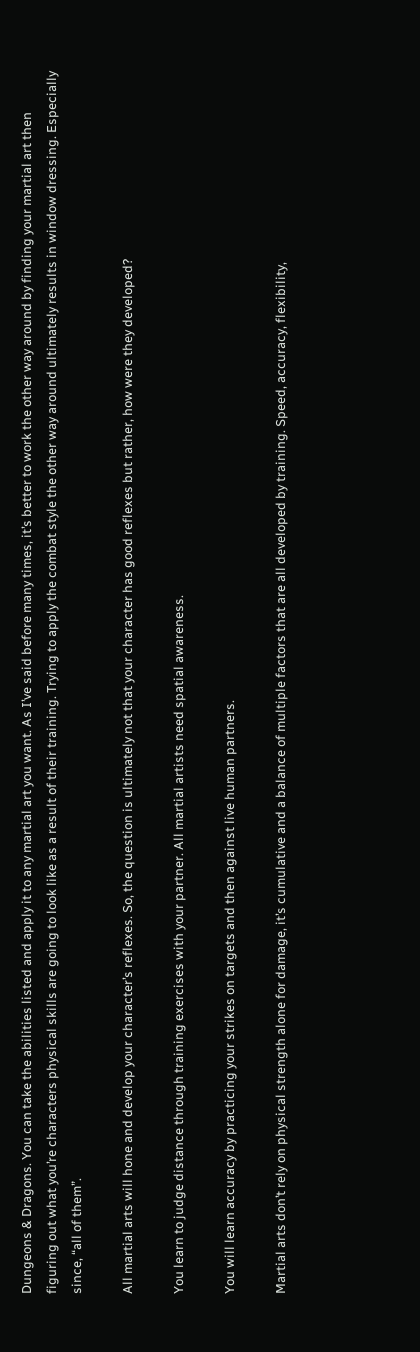Dungeons & Dragons. You can take the abilities listed and apply it to any martial art you want. As I’ve said before many times, it’s better to work the other way around by finding your martial art then figuring out what you’re characters physical skills are going to look like as a result of their training. Trying to apply the combat style the other way around ultimately results in window dressing. Especially since, “all of them”.

All martial arts will hone and develop your character’s reflexes. So, the question is ultimately not that your character has good reflexes but rather, how were they developed?

You learn to judge distance through training exercises with your partner. All martial artists need spatial awareness.

You will learn accuracy by practicing your strikes on targets and then against live human partners.

Martial arts don’t rely on physical strength alone for damage, it’s cumulative and a balance of multiple factors that are all developed by training. Speed, accuracy, flexibility,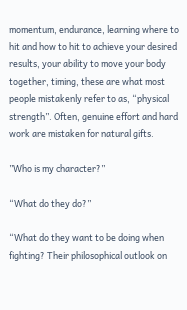momentum, endurance, learning where to hit and how to hit to achieve your desired results, your ability to move your body together, timing, these are what most people mistakenly refer to as, “physical strength”. Often, genuine effort and hard work are mistaken for natural gifts.

”Who is my character?”

“What do they do?”

“What do they want to be doing when fighting? Their philosophical outlook on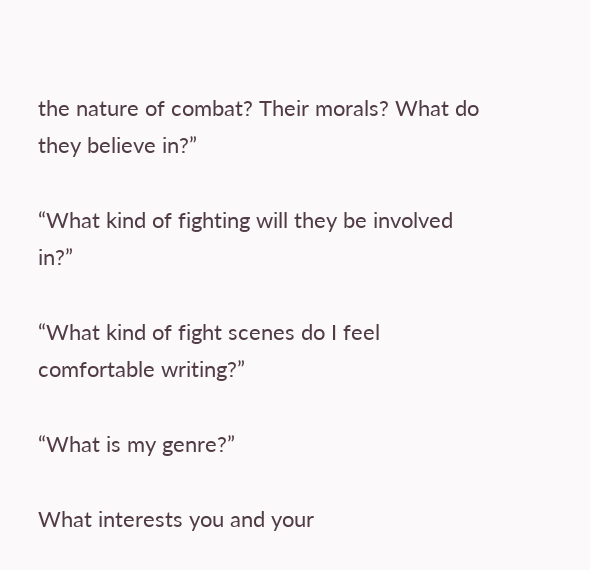the nature of combat? Their morals? What do they believe in?”

“What kind of fighting will they be involved in?”

“What kind of fight scenes do I feel comfortable writing?”

“What is my genre?”

What interests you and your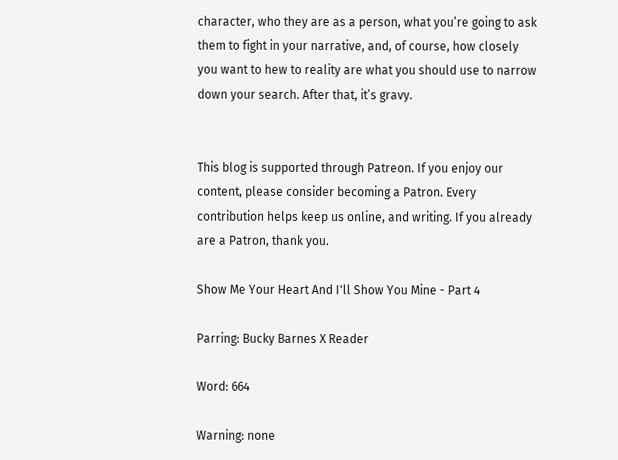character, who they are as a person, what you’re going to ask them to fight in your narrative, and, of course, how closely you want to hew to reality are what you should use to narrow down your search. After that, it’s gravy.


This blog is supported through Patreon. If you enjoy our content, please consider becoming a Patron. Every contribution helps keep us online, and writing. If you already are a Patron, thank you.

Show Me Your Heart And I'll Show You Mine - Part 4

Parring: Bucky Barnes X Reader

Word: 664

Warning: none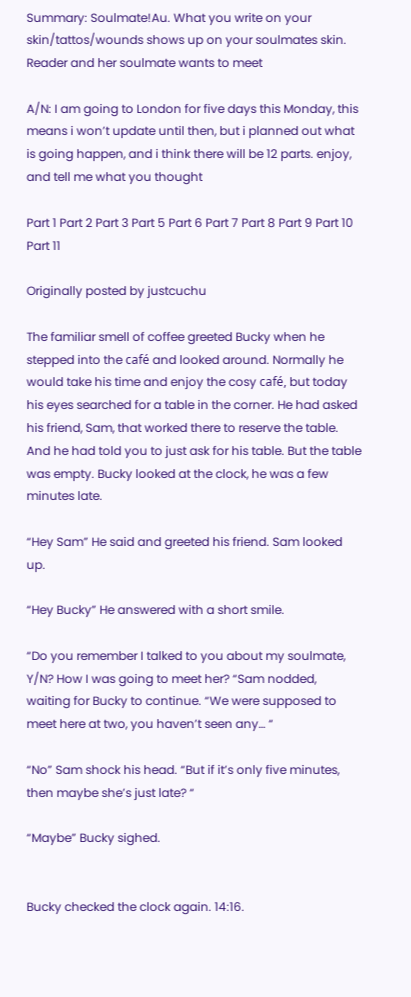Summary: Soulmate!Au. What you write on your skin/tattos/wounds shows up on your soulmates skin. Reader and her soulmate wants to meet

A/N: I am going to London for five days this Monday, this means i won’t update until then, but i planned out what is going happen, and i think there will be 12 parts. enjoy, and tell me what you thought

Part 1 Part 2 Part 3 Part 5 Part 6 Part 7 Part 8 Part 9 Part 10 Part 11

Originally posted by justcuchu

The familiar smell of coffee greeted Bucky when he stepped into the café and looked around. Normally he would take his time and enjoy the cosy café, but today his eyes searched for a table in the corner. He had asked his friend, Sam, that worked there to reserve the table. And he had told you to just ask for his table. But the table was empty. Bucky looked at the clock, he was a few minutes late.

“Hey Sam” He said and greeted his friend. Sam looked up.

“Hey Bucky” He answered with a short smile.

“Do you remember I talked to you about my soulmate, Y/N? How I was going to meet her? “Sam nodded, waiting for Bucky to continue. “We were supposed to meet here at two, you haven’t seen any… “

“No” Sam shock his head. “But if it’s only five minutes, then maybe she’s just late? “

“Maybe” Bucky sighed.


Bucky checked the clock again. 14:16.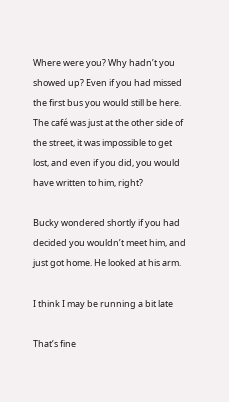Where were you? Why hadn’t you showed up? Even if you had missed the first bus you would still be here. The café was just at the other side of the street, it was impossible to get lost, and even if you did, you would have written to him, right?

Bucky wondered shortly if you had decided you wouldn’t meet him, and just got home. He looked at his arm.

I think I may be running a bit late

That’s fine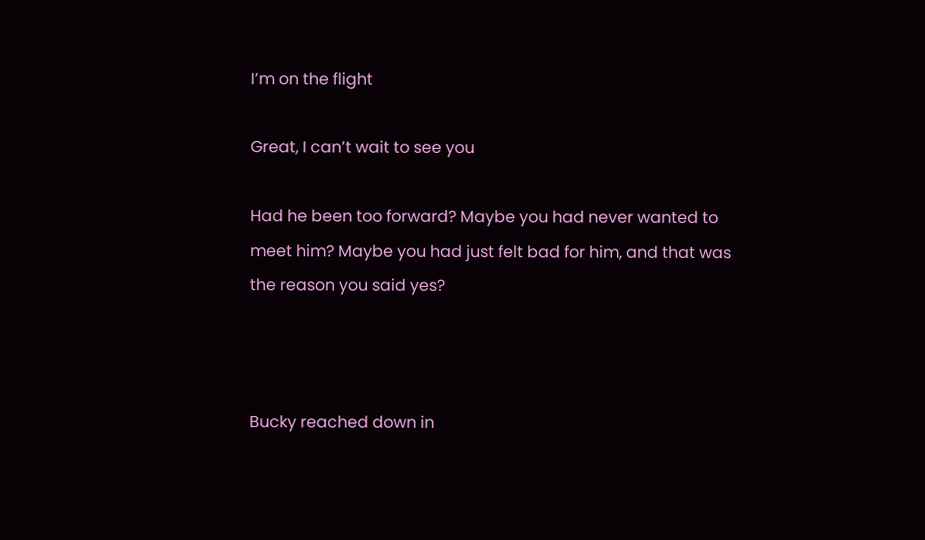I’m on the flight

Great, I can’t wait to see you

Had he been too forward? Maybe you had never wanted to meet him? Maybe you had just felt bad for him, and that was the reason you said yes?



Bucky reached down in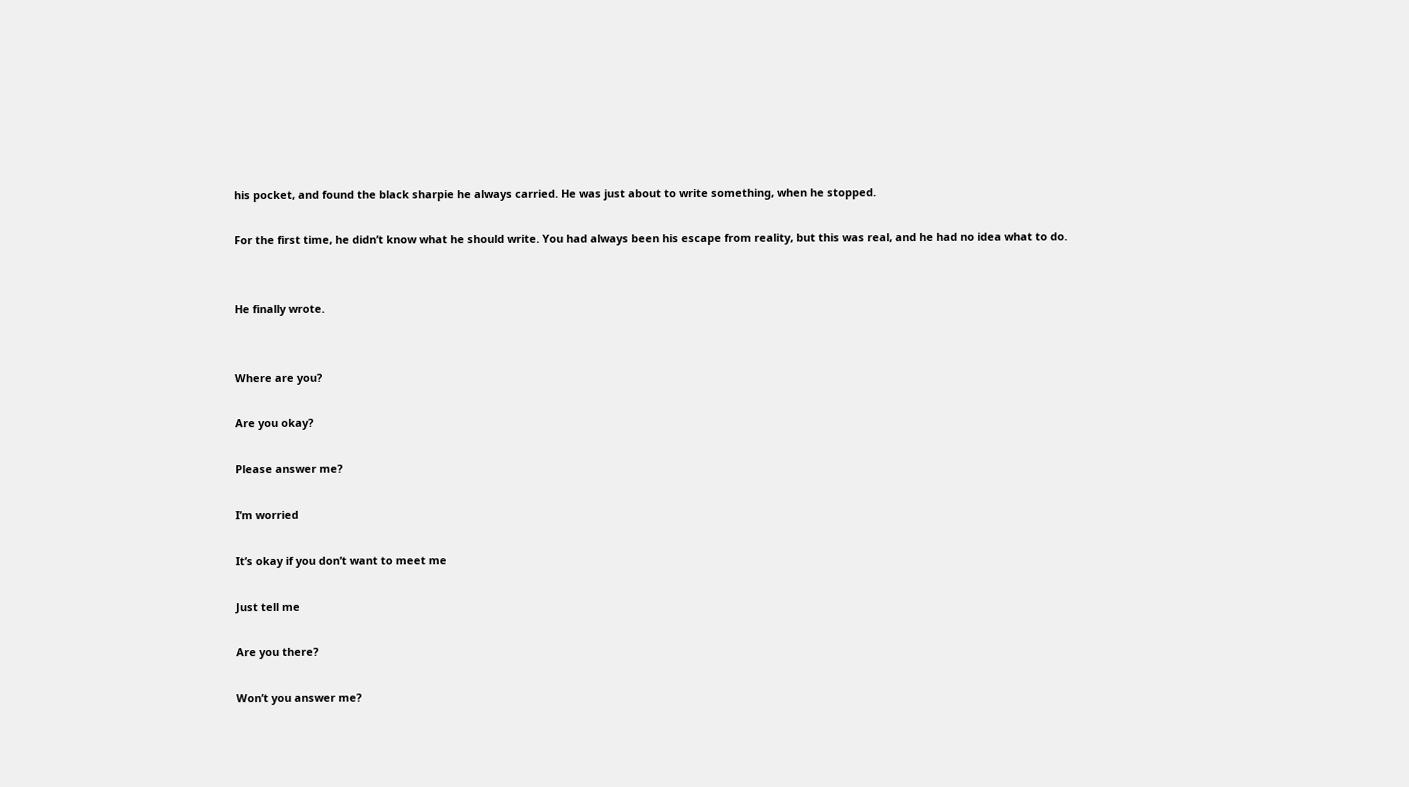his pocket, and found the black sharpie he always carried. He was just about to write something, when he stopped.

For the first time, he didn’t know what he should write. You had always been his escape from reality, but this was real, and he had no idea what to do.


He finally wrote.


Where are you?

Are you okay?

Please answer me?

I’m worried

It’s okay if you don’t want to meet me

Just tell me

Are you there?

Won’t you answer me?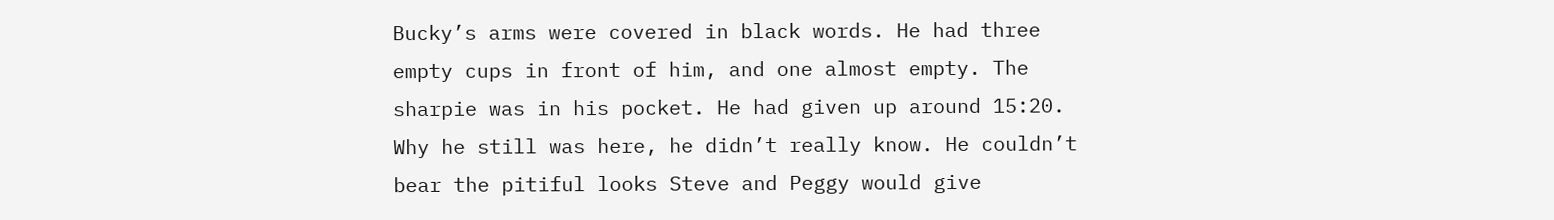Bucky’s arms were covered in black words. He had three empty cups in front of him, and one almost empty. The sharpie was in his pocket. He had given up around 15:20. Why he still was here, he didn’t really know. He couldn’t bear the pitiful looks Steve and Peggy would give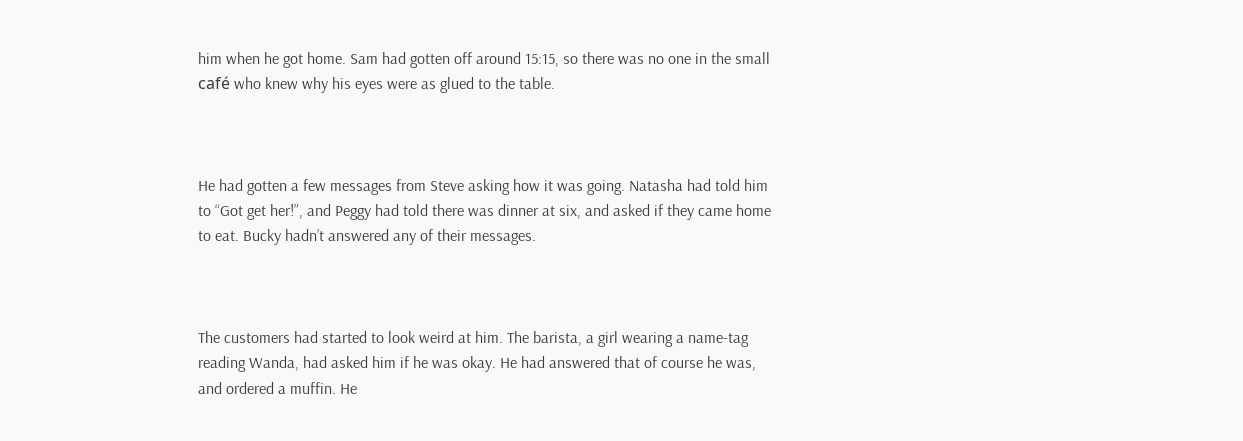him when he got home. Sam had gotten off around 15:15, so there was no one in the small café who knew why his eyes were as glued to the table.



He had gotten a few messages from Steve asking how it was going. Natasha had told him to “Got get her!”, and Peggy had told there was dinner at six, and asked if they came home to eat. Bucky hadn’t answered any of their messages.



The customers had started to look weird at him. The barista, a girl wearing a name-tag reading Wanda, had asked him if he was okay. He had answered that of course he was, and ordered a muffin. He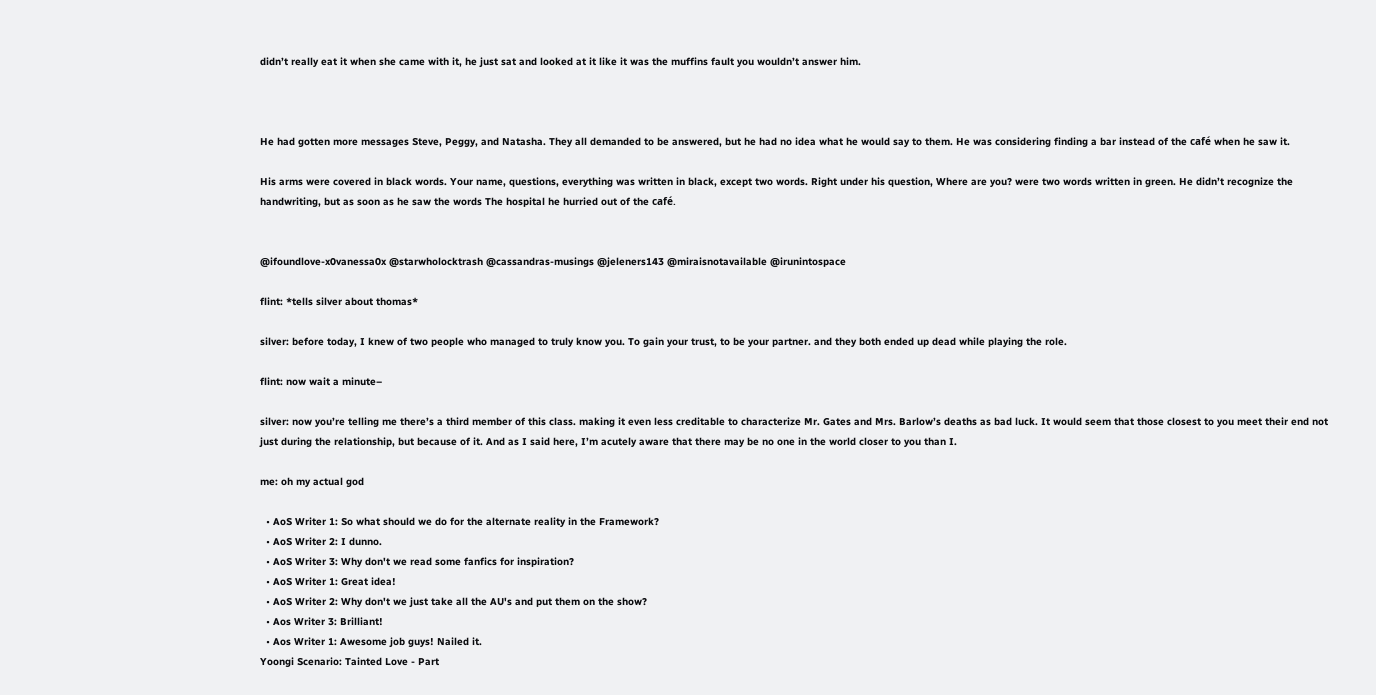didn’t really eat it when she came with it, he just sat and looked at it like it was the muffins fault you wouldn’t answer him.



He had gotten more messages Steve, Peggy, and Natasha. They all demanded to be answered, but he had no idea what he would say to them. He was considering finding a bar instead of the café when he saw it.

His arms were covered in black words. Your name, questions, everything was written in black, except two words. Right under his question, Where are you? were two words written in green. He didn’t recognize the handwriting, but as soon as he saw the words The hospital he hurried out of the café.


@ifoundlove-x0vanessa0x @starwholocktrash @cassandras-musings @jeleners143 @miraisnotavailable @irunintospace

flint: *tells silver about thomas*

silver: before today, I knew of two people who managed to truly know you. To gain your trust, to be your partner. and they both ended up dead while playing the role.

flint: now wait a minute–

silver: now you’re telling me there’s a third member of this class. making it even less creditable to characterize Mr. Gates and Mrs. Barlow’s deaths as bad luck. It would seem that those closest to you meet their end not just during the relationship, but because of it. And as I said here, I’m acutely aware that there may be no one in the world closer to you than I.

me: oh my actual god

  • AoS Writer 1: So what should we do for the alternate reality in the Framework?
  • AoS Writer 2: I dunno.
  • AoS Writer 3: Why don't we read some fanfics for inspiration?
  • AoS Writer 1: Great idea!
  • AoS Writer 2: Why don't we just take all the AU's and put them on the show?
  • Aos Writer 3: Brilliant!
  • Aos Writer 1: Awesome job guys! Nailed it.
Yoongi Scenario: Tainted Love - Part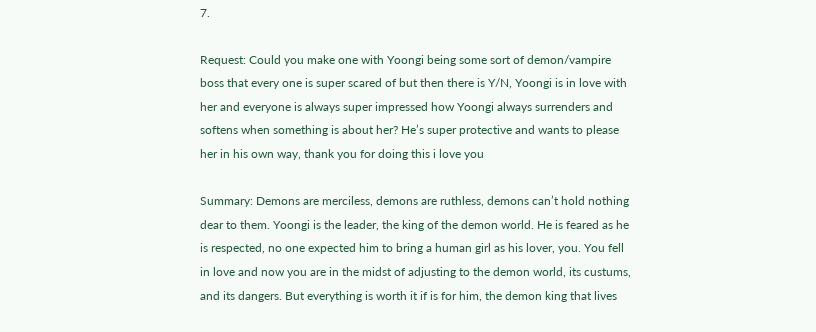7.

Request: Could you make one with Yoongi being some sort of demon/vampire boss that every one is super scared of but then there is Y/N, Yoongi is in love with her and everyone is always super impressed how Yoongi always surrenders and softens when something is about her? He’s super protective and wants to please her in his own way, thank you for doing this i love you

Summary: Demons are merciless, demons are ruthless, demons can’t hold nothing dear to them. Yoongi is the leader, the king of the demon world. He is feared as he is respected, no one expected him to bring a human girl as his lover, you. You fell in love and now you are in the midst of adjusting to the demon world, its custums, and its dangers. But everything is worth it if is for him, the demon king that lives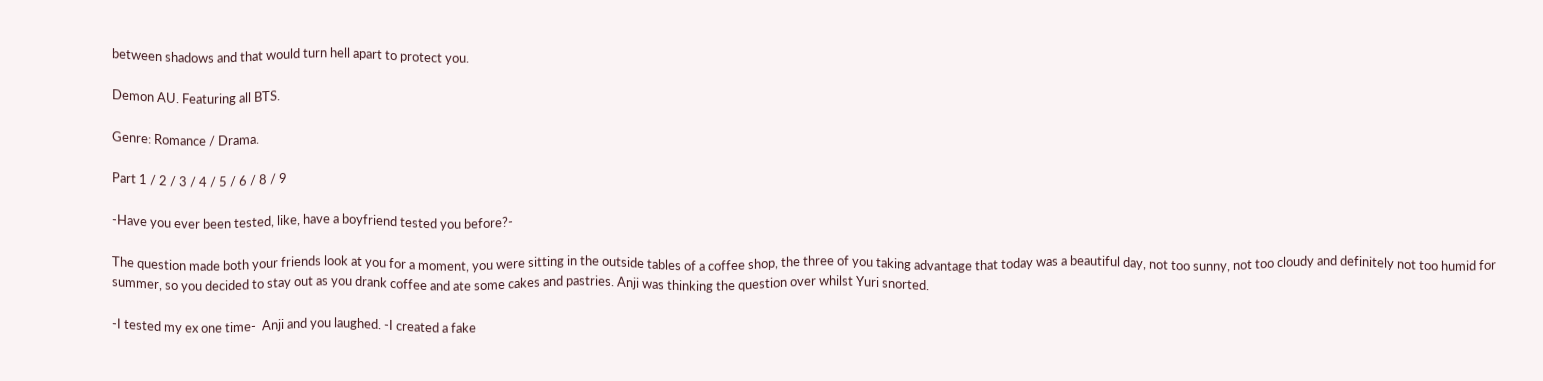between shadows and that would turn hell apart to protect you.

Demon AU. Featuring all BTS.

Genre: Romance / Drama.

Part 1 / 2 / 3 / 4 / 5 / 6 / 8 / 9

-Have you ever been tested, like, have a boyfriend tested you before?-

The question made both your friends look at you for a moment, you were sitting in the outside tables of a coffee shop, the three of you taking advantage that today was a beautiful day, not too sunny, not too cloudy and definitely not too humid for summer, so you decided to stay out as you drank coffee and ate some cakes and pastries. Anji was thinking the question over whilst Yuri snorted.

-I tested my ex one time-  Anji and you laughed. -I created a fake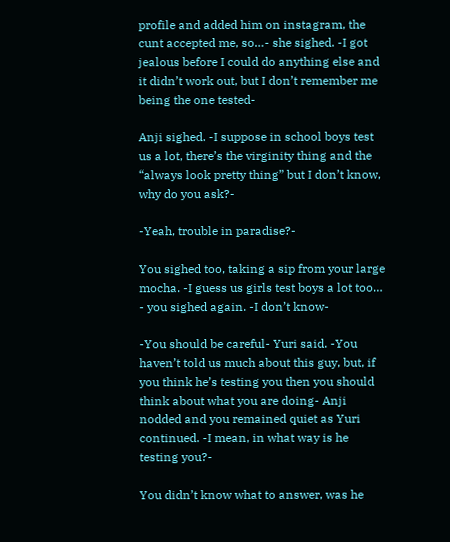profile and added him on instagram, the cunt accepted me, so…- she sighed. -I got jealous before I could do anything else and it didn’t work out, but I don’t remember me being the one tested-

Anji sighed. -I suppose in school boys test us a lot, there’s the virginity thing and the “always look pretty thing” but I don’t know, why do you ask?-

-Yeah, trouble in paradise?-

You sighed too, taking a sip from your large mocha. -I guess us girls test boys a lot too… - you sighed again. -I don’t know-

-You should be careful- Yuri said. -You haven’t told us much about this guy, but, if you think he’s testing you then you should think about what you are doing- Anji nodded and you remained quiet as Yuri continued. -I mean, in what way is he testing you?-

You didn’t know what to answer, was he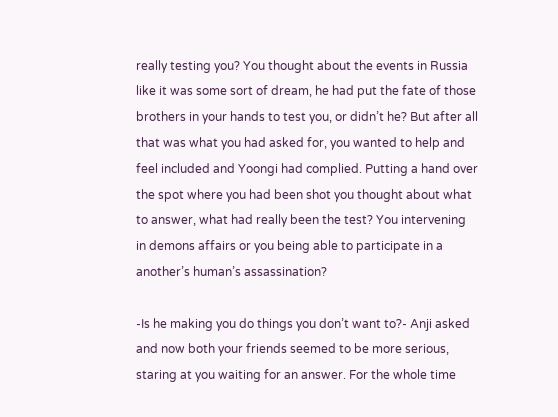really testing you? You thought about the events in Russia like it was some sort of dream, he had put the fate of those brothers in your hands to test you, or didn’t he? But after all that was what you had asked for, you wanted to help and feel included and Yoongi had complied. Putting a hand over the spot where you had been shot you thought about what to answer, what had really been the test? You intervening in demons affairs or you being able to participate in a another’s human’s assassination?

-Is he making you do things you don’t want to?- Anji asked and now both your friends seemed to be more serious, staring at you waiting for an answer. For the whole time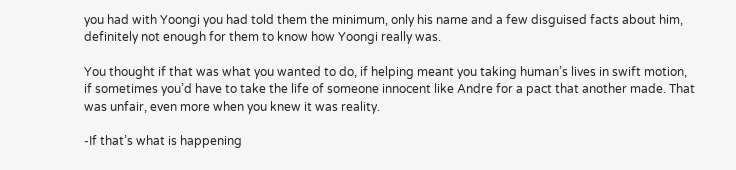you had with Yoongi you had told them the minimum, only his name and a few disguised facts about him, definitely not enough for them to know how Yoongi really was.

You thought if that was what you wanted to do, if helping meant you taking human’s lives in swift motion, if sometimes you’d have to take the life of someone innocent like Andre for a pact that another made. That was unfair, even more when you knew it was reality.

-If that’s what is happening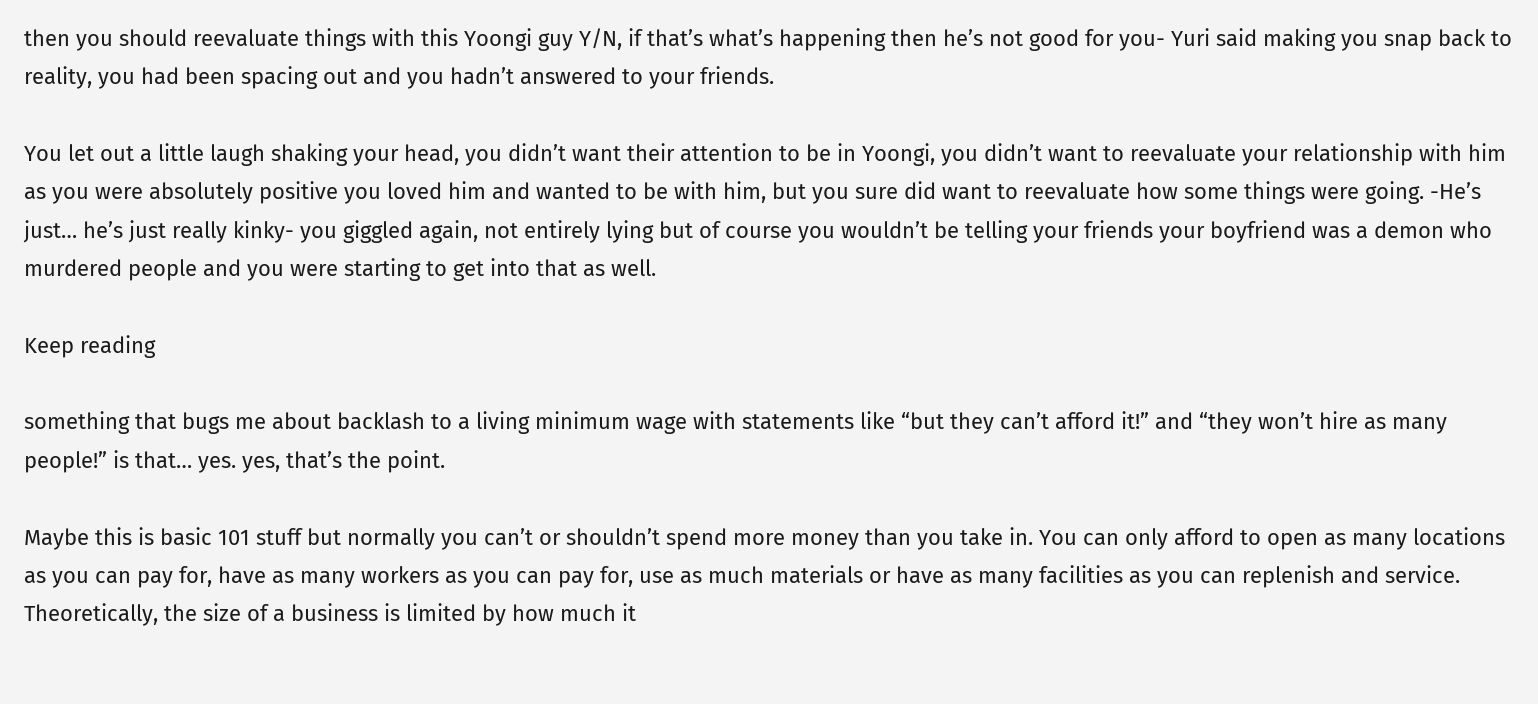then you should reevaluate things with this Yoongi guy Y/N, if that’s what’s happening then he’s not good for you- Yuri said making you snap back to reality, you had been spacing out and you hadn’t answered to your friends.

You let out a little laugh shaking your head, you didn’t want their attention to be in Yoongi, you didn’t want to reevaluate your relationship with him as you were absolutely positive you loved him and wanted to be with him, but you sure did want to reevaluate how some things were going. -He’s just… he’s just really kinky- you giggled again, not entirely lying but of course you wouldn’t be telling your friends your boyfriend was a demon who murdered people and you were starting to get into that as well.

Keep reading

something that bugs me about backlash to a living minimum wage with statements like “but they can’t afford it!” and “they won’t hire as many people!” is that… yes. yes, that’s the point.

Maybe this is basic 101 stuff but normally you can’t or shouldn’t spend more money than you take in. You can only afford to open as many locations as you can pay for, have as many workers as you can pay for, use as much materials or have as many facilities as you can replenish and service. Theoretically, the size of a business is limited by how much it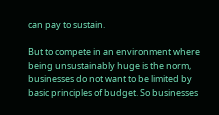can pay to sustain.

But to compete in an environment where being unsustainably huge is the norm, businesses do not want to be limited by basic principles of budget. So businesses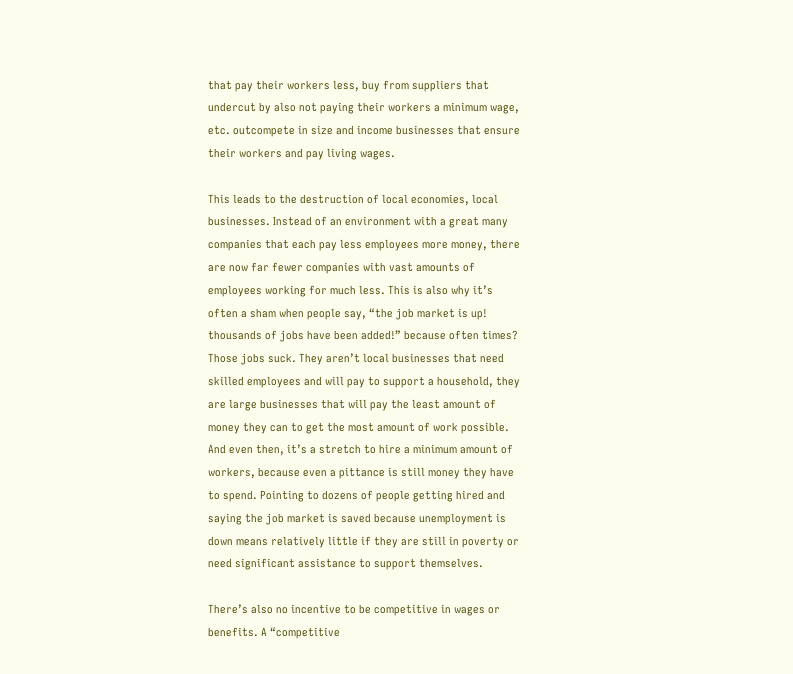that pay their workers less, buy from suppliers that undercut by also not paying their workers a minimum wage, etc. outcompete in size and income businesses that ensure their workers and pay living wages.

This leads to the destruction of local economies, local businesses. Instead of an environment with a great many companies that each pay less employees more money, there are now far fewer companies with vast amounts of employees working for much less. This is also why it’s often a sham when people say, “the job market is up! thousands of jobs have been added!” because often times? Those jobs suck. They aren’t local businesses that need skilled employees and will pay to support a household, they are large businesses that will pay the least amount of money they can to get the most amount of work possible. And even then, it’s a stretch to hire a minimum amount of workers, because even a pittance is still money they have to spend. Pointing to dozens of people getting hired and saying the job market is saved because unemployment is down means relatively little if they are still in poverty or need significant assistance to support themselves.

There’s also no incentive to be competitive in wages or benefits. A “competitive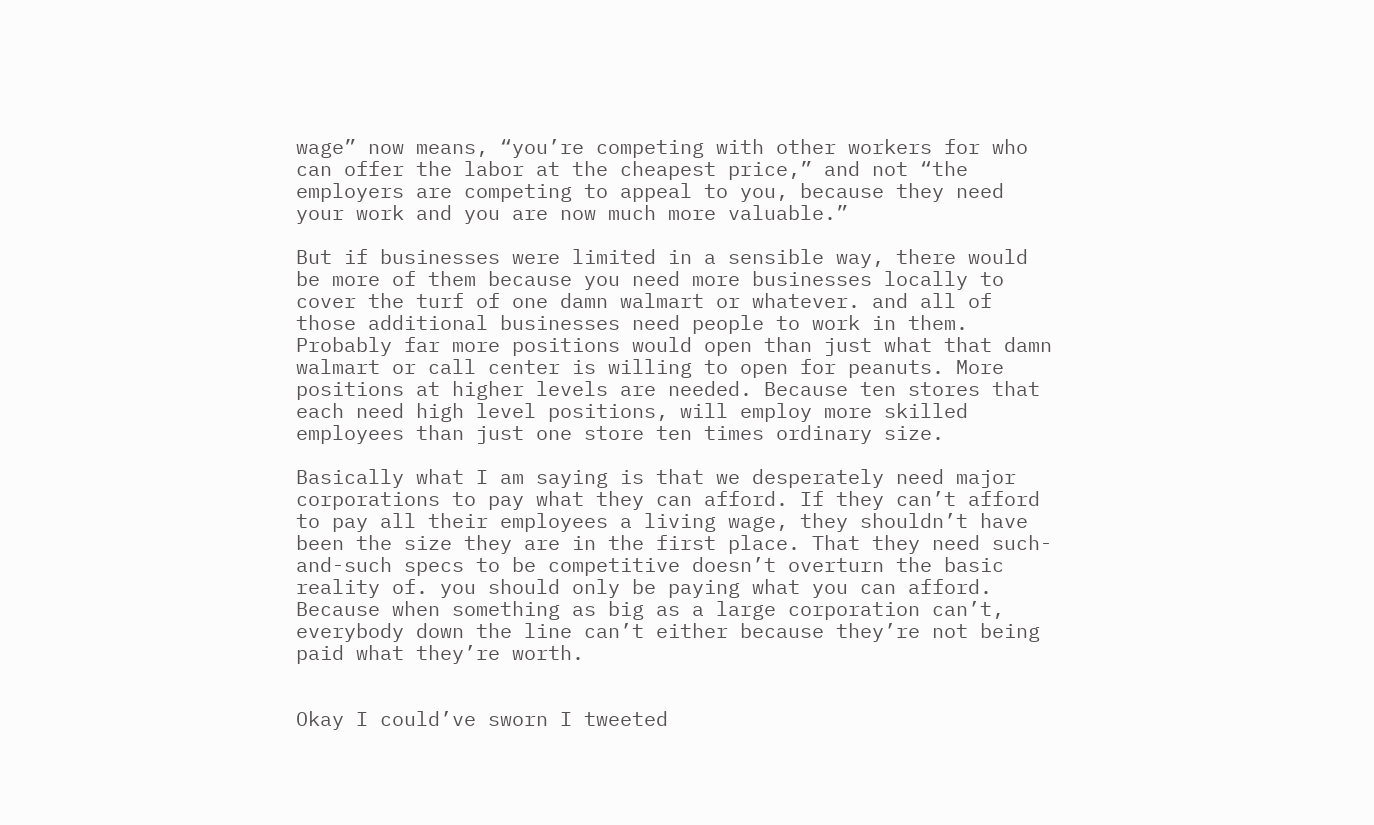wage” now means, “you’re competing with other workers for who can offer the labor at the cheapest price,” and not “the employers are competing to appeal to you, because they need your work and you are now much more valuable.”

But if businesses were limited in a sensible way, there would be more of them because you need more businesses locally to cover the turf of one damn walmart or whatever. and all of those additional businesses need people to work in them. Probably far more positions would open than just what that damn walmart or call center is willing to open for peanuts. More positions at higher levels are needed. Because ten stores that each need high level positions, will employ more skilled employees than just one store ten times ordinary size.

Basically what I am saying is that we desperately need major corporations to pay what they can afford. If they can’t afford to pay all their employees a living wage, they shouldn’t have been the size they are in the first place. That they need such-and-such specs to be competitive doesn’t overturn the basic reality of. you should only be paying what you can afford. Because when something as big as a large corporation can’t, everybody down the line can’t either because they’re not being paid what they’re worth.


Okay I could’ve sworn I tweeted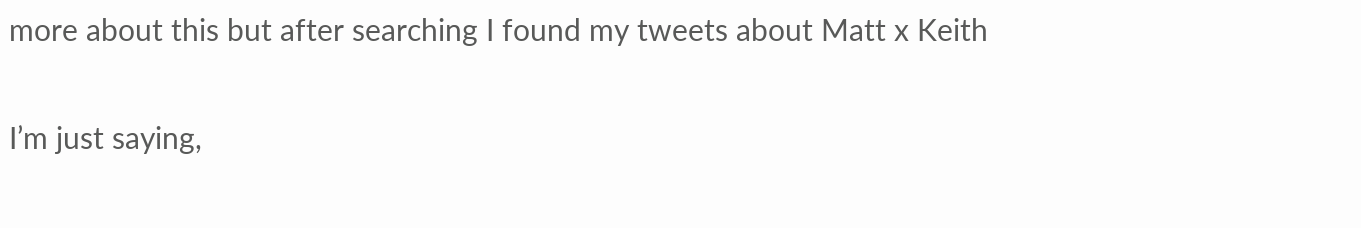more about this but after searching I found my tweets about Matt x Keith

I’m just saying,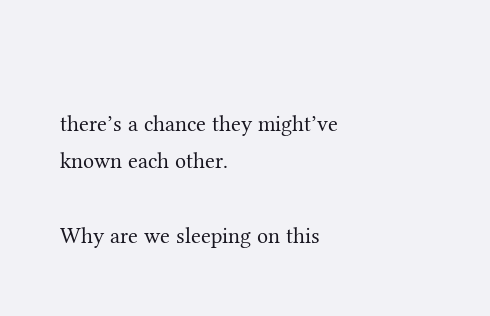there’s a chance they might’ve known each other.

Why are we sleeping on this